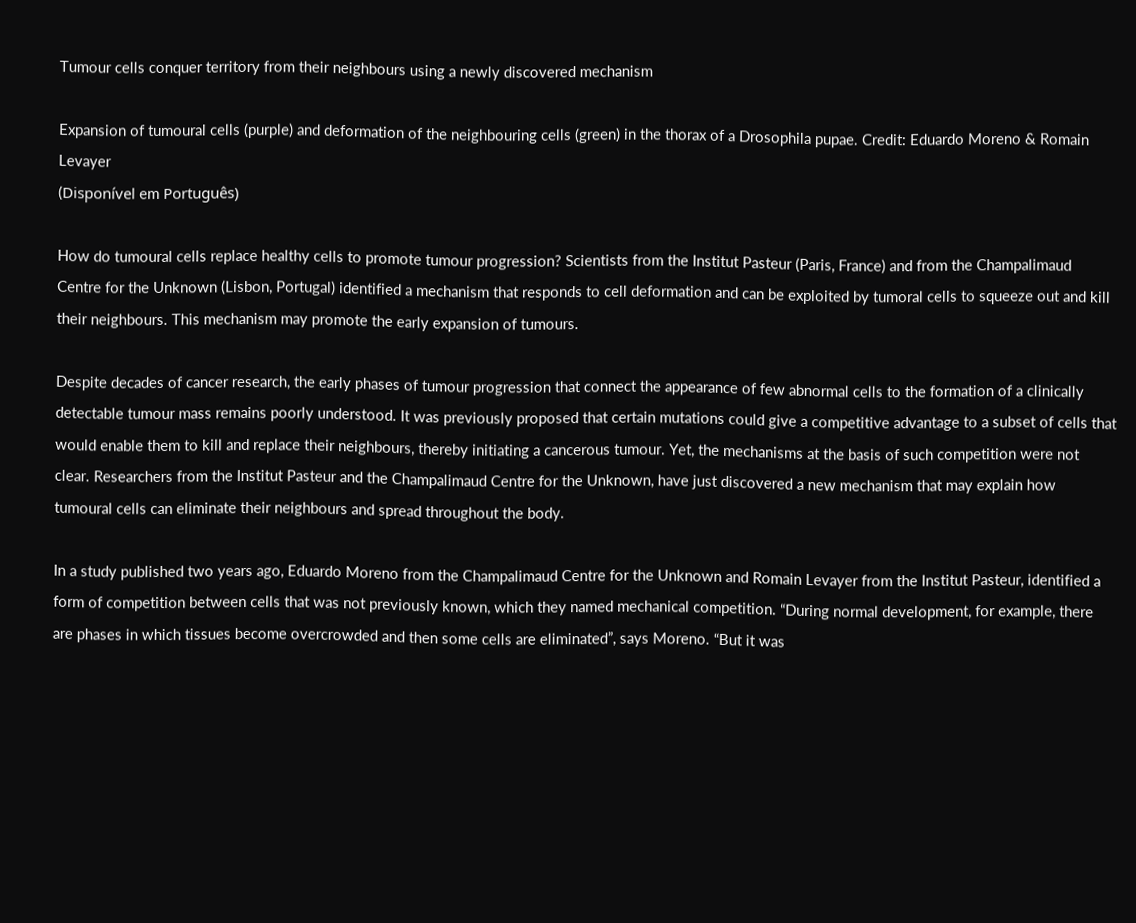Tumour cells conquer territory from their neighbours using a newly discovered mechanism

Expansion of tumoural cells (purple) and deformation of the neighbouring cells (green) in the thorax of a Drosophila pupae. Credit: Eduardo Moreno & Romain Levayer
(Disponível em Português)

How do tumoural cells replace healthy cells to promote tumour progression? Scientists from the Institut Pasteur (Paris, France) and from the Champalimaud Centre for the Unknown (Lisbon, Portugal) identified a mechanism that responds to cell deformation and can be exploited by tumoral cells to squeeze out and kill their neighbours. This mechanism may promote the early expansion of tumours.

Despite decades of cancer research, the early phases of tumour progression that connect the appearance of few abnormal cells to the formation of a clinically detectable tumour mass remains poorly understood. It was previously proposed that certain mutations could give a competitive advantage to a subset of cells that would enable them to kill and replace their neighbours, thereby initiating a cancerous tumour. Yet, the mechanisms at the basis of such competition were not clear. Researchers from the Institut Pasteur and the Champalimaud Centre for the Unknown, have just discovered a new mechanism that may explain how tumoural cells can eliminate their neighbours and spread throughout the body.

In a study published two years ago, Eduardo Moreno from the Champalimaud Centre for the Unknown and Romain Levayer from the Institut Pasteur, identified a form of competition between cells that was not previously known, which they named mechanical competition. “During normal development, for example, there are phases in which tissues become overcrowded and then some cells are eliminated”, says Moreno. “But it was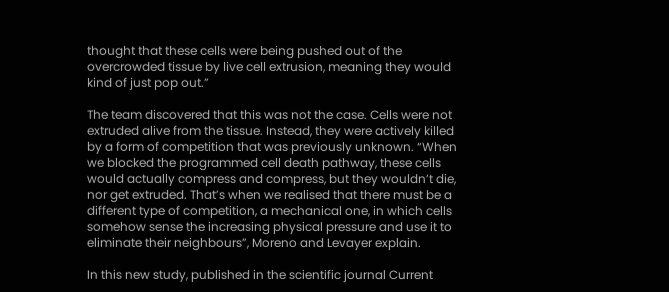thought that these cells were being pushed out of the overcrowded tissue by live cell extrusion, meaning they would kind of just pop out.”

The team discovered that this was not the case. Cells were not extruded alive from the tissue. Instead, they were actively killed by a form of competition that was previously unknown. “When we blocked the programmed cell death pathway, these cells would actually compress and compress, but they wouldn’t die, nor get extruded. That’s when we realised that there must be a different type of competition, a mechanical one, in which cells somehow sense the increasing physical pressure and use it to eliminate their neighbours”, Moreno and Levayer explain.

In this new study, published in the scientific journal Current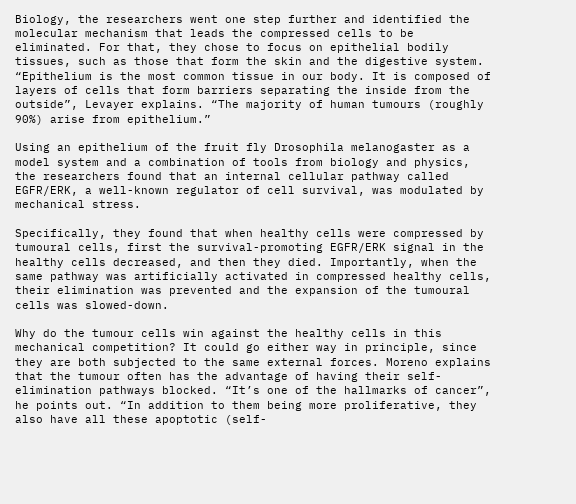Biology, the researchers went one step further and identified the molecular mechanism that leads the compressed cells to be eliminated. For that, they chose to focus on epithelial bodily tissues, such as those that form the skin and the digestive system. “Epithelium is the most common tissue in our body. It is composed of layers of cells that form barriers separating the inside from the outside”, Levayer explains. “The majority of human tumours (roughly 90%) arise from epithelium.”

Using an epithelium of the fruit fly Drosophila melanogaster as a model system and a combination of tools from biology and physics, the researchers found that an internal cellular pathway called EGFR/ERK, a well-known regulator of cell survival, was modulated by mechanical stress.

Specifically, they found that when healthy cells were compressed by tumoural cells, first the survival-promoting EGFR/ERK signal in the healthy cells decreased, and then they died. Importantly, when the same pathway was artificially activated in compressed healthy cells, their elimination was prevented and the expansion of the tumoural cells was slowed-down.

Why do the tumour cells win against the healthy cells in this mechanical competition? It could go either way in principle, since they are both subjected to the same external forces. Moreno explains that the tumour often has the advantage of having their self-elimination pathways blocked. “It’s one of the hallmarks of cancer”, he points out. “In addition to them being more proliferative, they also have all these apoptotic (self-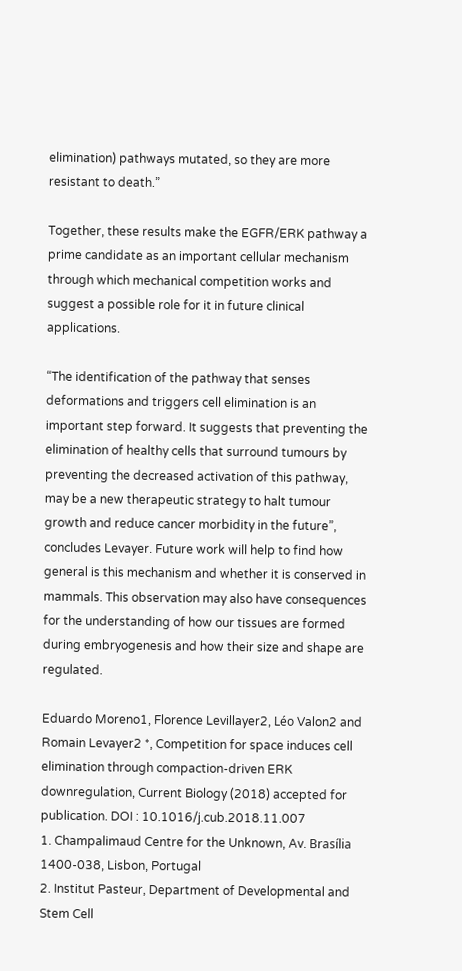elimination) pathways mutated, so they are more resistant to death.”

Together, these results make the EGFR/ERK pathway a prime candidate as an important cellular mechanism through which mechanical competition works and suggest a possible role for it in future clinical applications.

“The identification of the pathway that senses deformations and triggers cell elimination is an important step forward. It suggests that preventing the elimination of healthy cells that surround tumours by preventing the decreased activation of this pathway, may be a new therapeutic strategy to halt tumour growth and reduce cancer morbidity in the future”, concludes Levayer. Future work will help to find how general is this mechanism and whether it is conserved in mammals. This observation may also have consequences for the understanding of how our tissues are formed during embryogenesis and how their size and shape are regulated.

Eduardo Moreno1, Florence Levillayer2, Léo Valon2 and Romain Levayer2 *, Competition for space induces cell elimination through compaction-driven ERK downregulation, Current Biology (2018) accepted for publication. DOI : 10.1016/j.cub.2018.11.007
1. Champalimaud Centre for the Unknown, Av. Brasília 1400-038, Lisbon, Portugal
2. Institut Pasteur, Department of Developmental and Stem Cell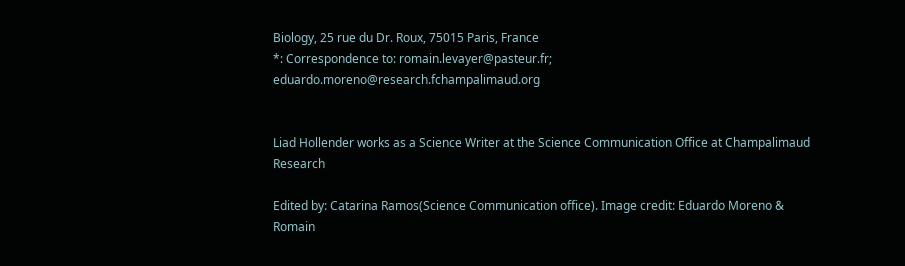Biology, 25 rue du Dr. Roux, 75015 Paris, France
*: Correspondence to: romain.levayer@pasteur.fr; eduardo.moreno@research.fchampalimaud.org


Liad Hollender works as a Science Writer at the Science Communication Office at Champalimaud Research

Edited by: Catarina Ramos(Science Communication office). Image credit: Eduardo Moreno & Romain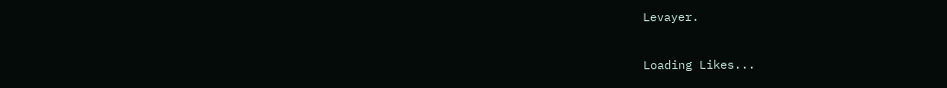Levayer.

Loading Likes...